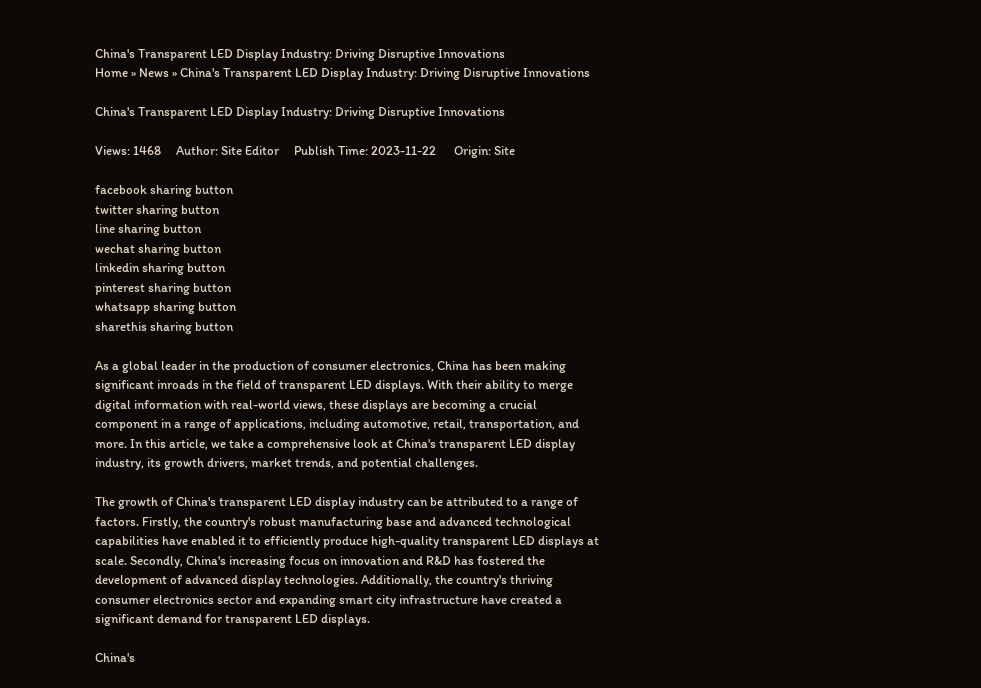China's Transparent LED Display Industry: Driving Disruptive Innovations
Home » News » China's Transparent LED Display Industry: Driving Disruptive Innovations

China's Transparent LED Display Industry: Driving Disruptive Innovations

Views: 1468     Author: Site Editor     Publish Time: 2023-11-22      Origin: Site

facebook sharing button
twitter sharing button
line sharing button
wechat sharing button
linkedin sharing button
pinterest sharing button
whatsapp sharing button
sharethis sharing button

As a global leader in the production of consumer electronics, China has been making significant inroads in the field of transparent LED displays. With their ability to merge digital information with real-world views, these displays are becoming a crucial component in a range of applications, including automotive, retail, transportation, and more. In this article, we take a comprehensive look at China's transparent LED display industry, its growth drivers, market trends, and potential challenges.

The growth of China's transparent LED display industry can be attributed to a range of factors. Firstly, the country's robust manufacturing base and advanced technological capabilities have enabled it to efficiently produce high-quality transparent LED displays at scale. Secondly, China's increasing focus on innovation and R&D has fostered the development of advanced display technologies. Additionally, the country's thriving consumer electronics sector and expanding smart city infrastructure have created a significant demand for transparent LED displays.

China's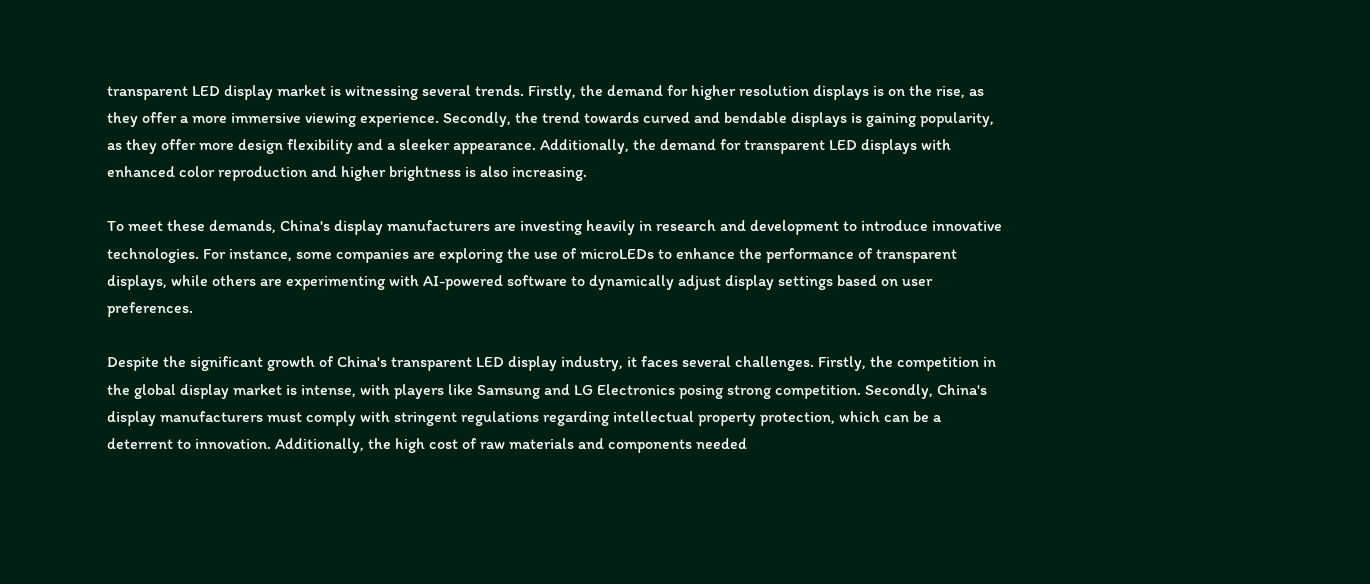transparent LED display market is witnessing several trends. Firstly, the demand for higher resolution displays is on the rise, as they offer a more immersive viewing experience. Secondly, the trend towards curved and bendable displays is gaining popularity, as they offer more design flexibility and a sleeker appearance. Additionally, the demand for transparent LED displays with enhanced color reproduction and higher brightness is also increasing.

To meet these demands, China's display manufacturers are investing heavily in research and development to introduce innovative technologies. For instance, some companies are exploring the use of microLEDs to enhance the performance of transparent displays, while others are experimenting with AI-powered software to dynamically adjust display settings based on user preferences.

Despite the significant growth of China's transparent LED display industry, it faces several challenges. Firstly, the competition in the global display market is intense, with players like Samsung and LG Electronics posing strong competition. Secondly, China's display manufacturers must comply with stringent regulations regarding intellectual property protection, which can be a deterrent to innovation. Additionally, the high cost of raw materials and components needed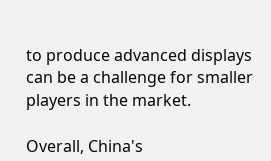to produce advanced displays can be a challenge for smaller players in the market.

Overall, China's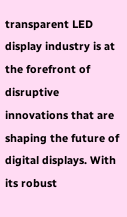transparent LED display industry is at the forefront of disruptive innovations that are shaping the future of digital displays. With its robust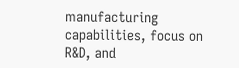manufacturing capabilities, focus on R&D, and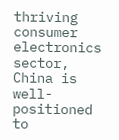thriving consumer electronics sector, China is well-positioned to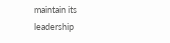maintain its leadership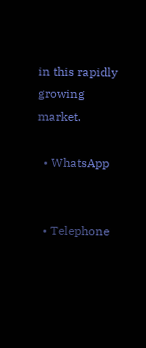in this rapidly growing market.

  • WhatsApp


  • Telephone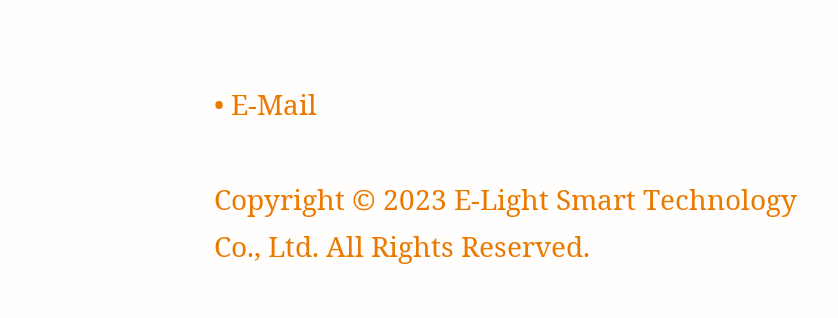• E-Mail

Copyright © 2023 E-Light Smart Technology Co., Ltd. All Rights Reserved.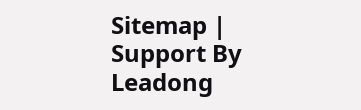Sitemap | Support By Leadong